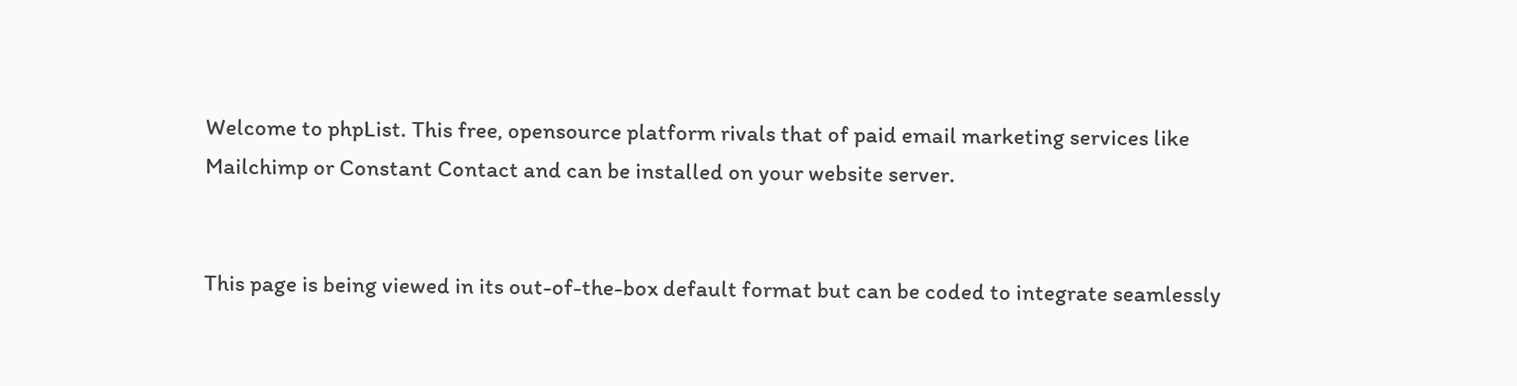Welcome to phpList. This free, opensource platform rivals that of paid email marketing services like Mailchimp or Constant Contact and can be installed on your website server.


This page is being viewed in its out-of-the-box default format but can be coded to integrate seamlessly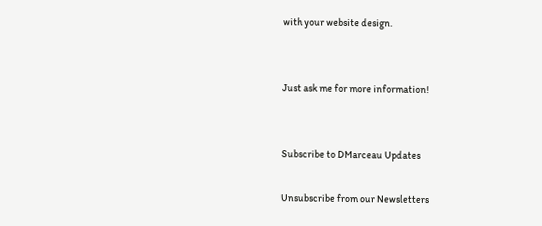with your website design.


Just ask me for more information!


Subscribe to DMarceau Updates

Unsubscribe from our Newsletters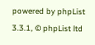powered by phpList 3.3.1, © phpList ltd